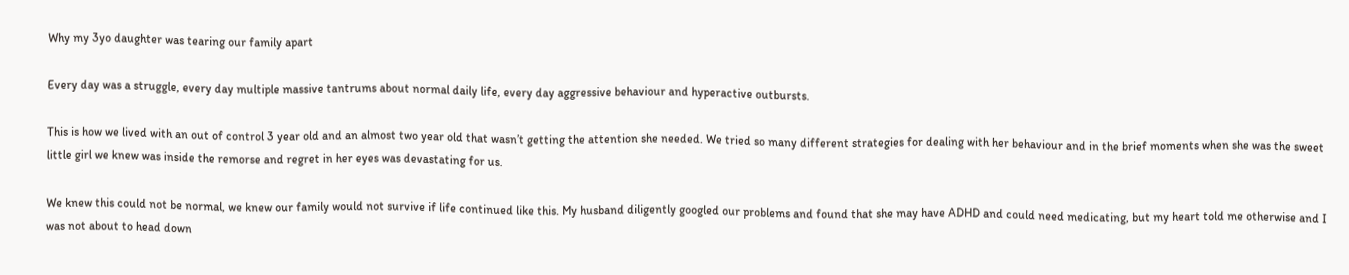Why my 3yo daughter was tearing our family apart

Every day was a struggle, every day multiple massive tantrums about normal daily life, every day aggressive behaviour and hyperactive outbursts.

This is how we lived with an out of control 3 year old and an almost two year old that wasn’t getting the attention she needed. We tried so many different strategies for dealing with her behaviour and in the brief moments when she was the sweet little girl we knew was inside the remorse and regret in her eyes was devastating for us.

We knew this could not be normal, we knew our family would not survive if life continued like this. My husband diligently googled our problems and found that she may have ADHD and could need medicating, but my heart told me otherwise and I was not about to head down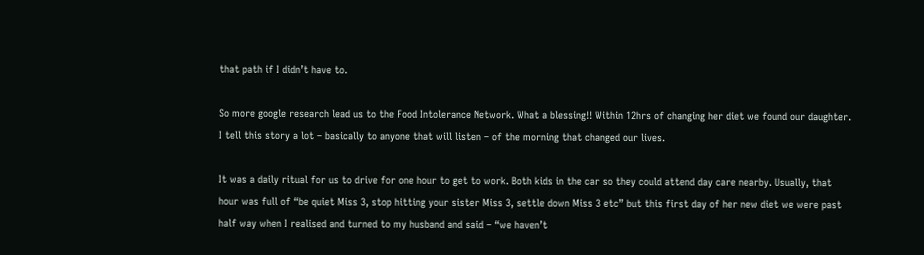that path if I didn’t have to.

So more google research lead us to the Food Intolerance Network. What a blessing!! Within 12hrs of changing her diet we found our daughter. I tell this story a lot – basically to anyone that will listen – of the morning that changed our lives.

It was a daily ritual for us to drive for one hour to get to work. Both kids in the car so they could attend day care nearby. Usually, that hour was full of “be quiet Miss 3, stop hitting your sister Miss 3, settle down Miss 3 etc” but this first day of her new diet we were past half way when I realised and turned to my husband and said – “we haven’t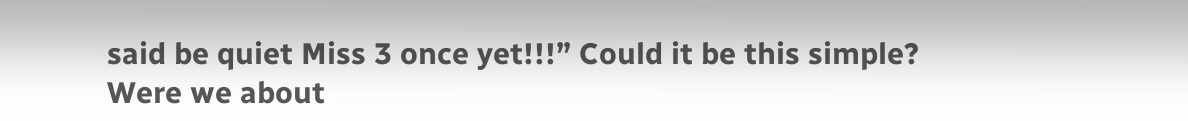said be quiet Miss 3 once yet!!!” Could it be this simple? Were we about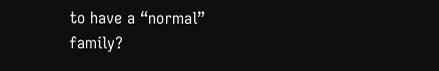to have a “normal” family?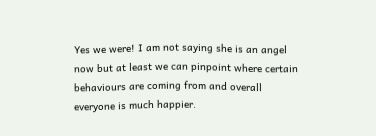Yes we were! I am not saying she is an angel now but at least we can pinpoint where certain behaviours are coming from and overall everyone is much happier.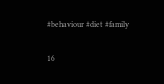#behaviour #diet #family

16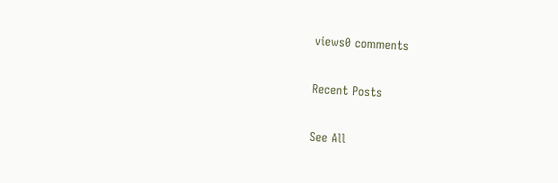views0 comments

Recent Posts

See All